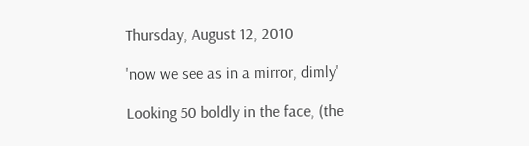Thursday, August 12, 2010

'now we see as in a mirror, dimly'

Looking 50 boldly in the face, (the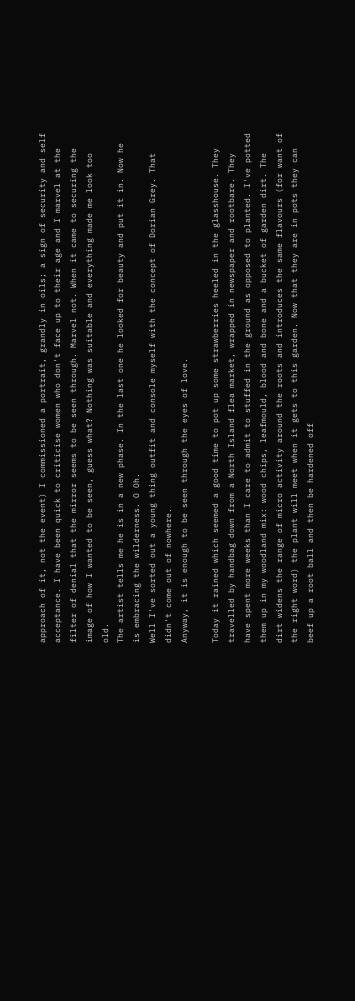approach of it, not the event) I commissioned a portrait, grandly in oils; a sign of security and self acceptance. I have been quick to criticise women who don't face up to their age and I marvel at the filter of denial that the mirror seems to be seen through. Marvel not. When it came to securing the image of how I wanted to be seen, guess what? Nothing was suitable and everything made me look too old.
The artist tells me he is in a new phase. In the last one he looked for beauty and put it in. Now he is embracing the wilderness. O Oh.
Well I've sorted out a young thing outfit and console myself with the concept of Dorian Grey. That didn't come out of nowhere.
Anyway, it is enough to be seen through the eyes of love.

Today it rained which seemed a good time to pot up some strawberries heeled in the glasshouse. They travelled by handbag down from a North Island flea market, wrapped in newspaper and rootbare. They have spent more weeks than I care to admit to stuffed in the ground as opposed to planted. I've potted them up in my woodland mix: wood chips, leafmould, blood and bone and a bucket of garden dirt. The dirt widens the range of micro activity around the roots and introduces the same flavours (for want of the right word) the plant will meet when it gets to this garden. Now that they are in pots they can beef up a root ball and then be hardened off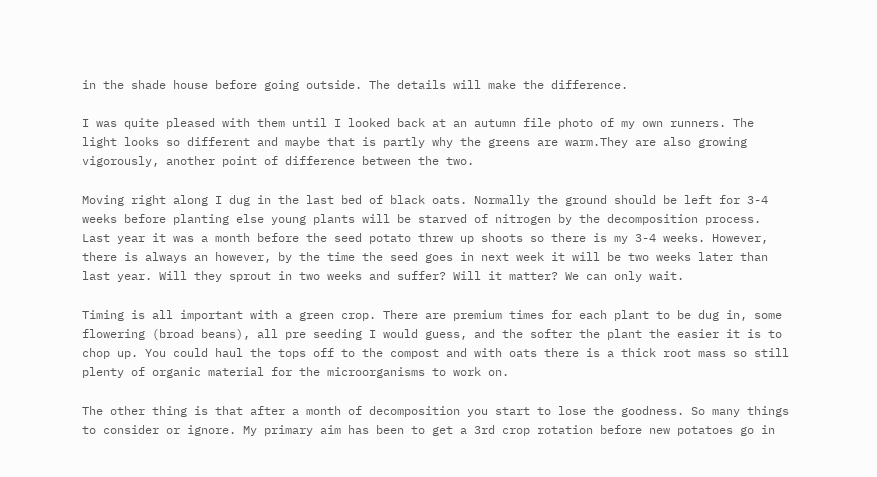in the shade house before going outside. The details will make the difference.

I was quite pleased with them until I looked back at an autumn file photo of my own runners. The light looks so different and maybe that is partly why the greens are warm.They are also growing vigorously, another point of difference between the two.

Moving right along I dug in the last bed of black oats. Normally the ground should be left for 3-4 weeks before planting else young plants will be starved of nitrogen by the decomposition process. Last year it was a month before the seed potato threw up shoots so there is my 3-4 weeks. However, there is always an however, by the time the seed goes in next week it will be two weeks later than last year. Will they sprout in two weeks and suffer? Will it matter? We can only wait.

Timing is all important with a green crop. There are premium times for each plant to be dug in, some flowering (broad beans), all pre seeding I would guess, and the softer the plant the easier it is to chop up. You could haul the tops off to the compost and with oats there is a thick root mass so still plenty of organic material for the microorganisms to work on.

The other thing is that after a month of decomposition you start to lose the goodness. So many things to consider or ignore. My primary aim has been to get a 3rd crop rotation before new potatoes go in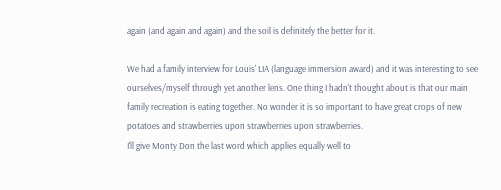again (and again and again) and the soil is definitely the better for it.

We had a family interview for Louis' LIA (language immersion award) and it was interesting to see ourselves/myself through yet another lens. One thing I hadn't thought about is that our main family recreation is eating together. No wonder it is so important to have great crops of new potatoes and strawberries upon strawberries upon strawberries.
I'll give Monty Don the last word which applies equally well to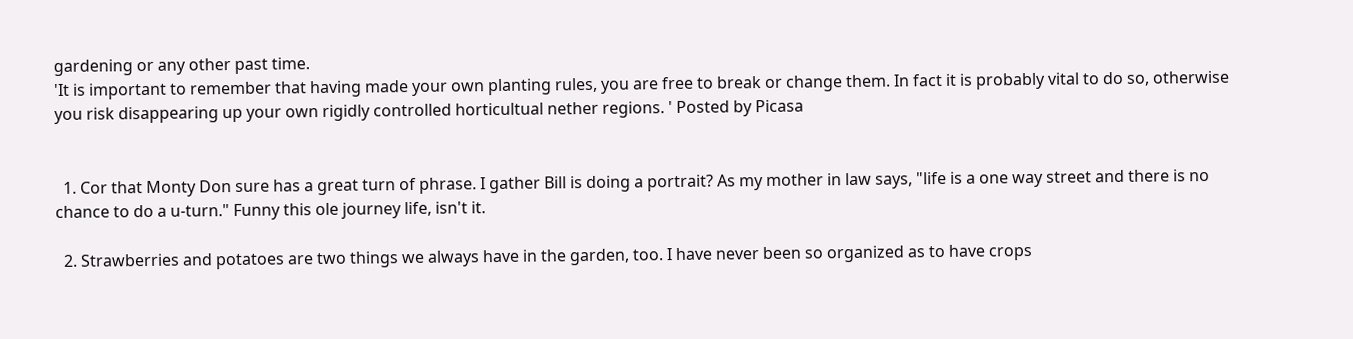gardening or any other past time.
'It is important to remember that having made your own planting rules, you are free to break or change them. In fact it is probably vital to do so, otherwise you risk disappearing up your own rigidly controlled horticultual nether regions. ' Posted by Picasa


  1. Cor that Monty Don sure has a great turn of phrase. I gather Bill is doing a portrait? As my mother in law says, "life is a one way street and there is no chance to do a u-turn." Funny this ole journey life, isn't it.

  2. Strawberries and potatoes are two things we always have in the garden, too. I have never been so organized as to have crops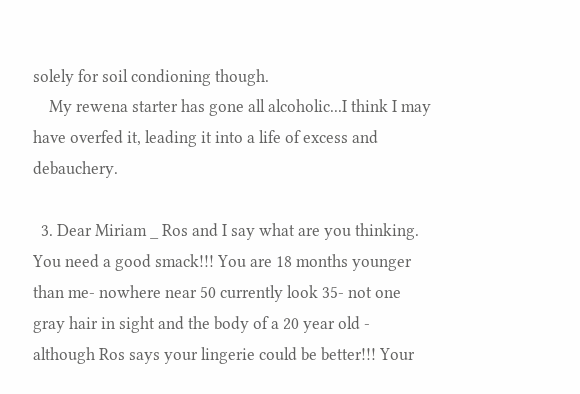solely for soil condioning though.
    My rewena starter has gone all alcoholic...I think I may have overfed it, leading it into a life of excess and debauchery.

  3. Dear Miriam _ Ros and I say what are you thinking. You need a good smack!!! You are 18 months younger than me- nowhere near 50 currently look 35- not one gray hair in sight and the body of a 20 year old - although Ros says your lingerie could be better!!! Your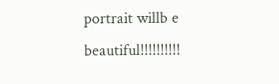portrait willb e beautiful!!!!!!!!!!